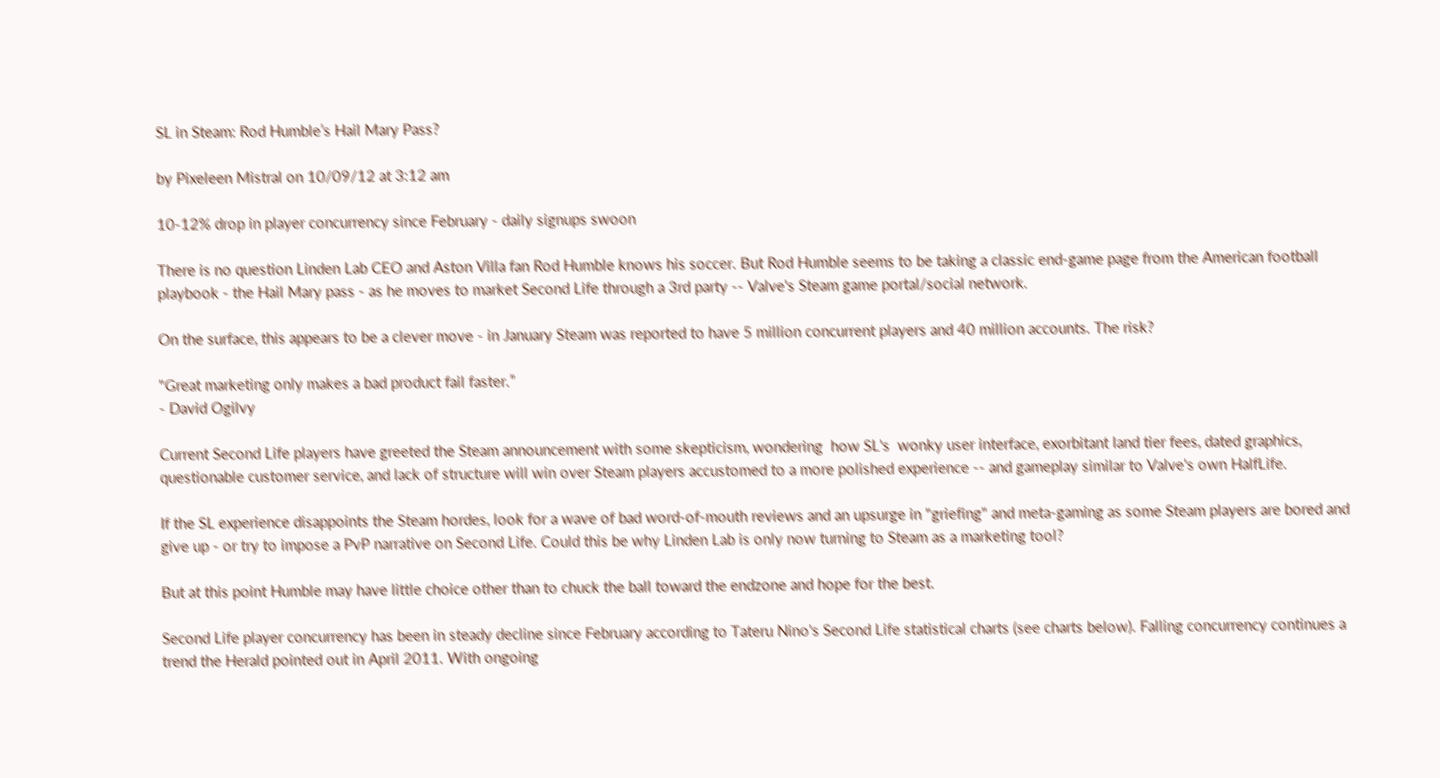SL in Steam: Rod Humble’s Hail Mary Pass?

by Pixeleen Mistral on 10/09/12 at 3:12 am

10-12% drop in player concurrency since February - daily signups swoon

There is no question Linden Lab CEO and Aston Villa fan Rod Humble knows his soccer. But Rod Humble seems to be taking a classic end-game page from the American football playbook - the Hail Mary pass - as he moves to market Second Life through a 3rd party -- Valve's Steam game portal/social network.

On the surface, this appears to be a clever move - in January Steam was reported to have 5 million concurrent players and 40 million accounts. The risk?

"Great marketing only makes a bad product fail faster.”
- David Ogilvy

Current Second Life players have greeted the Steam announcement with some skepticism, wondering  how SL's  wonky user interface, exorbitant land tier fees, dated graphics, questionable customer service, and lack of structure will win over Steam players accustomed to a more polished experience -- and gameplay similar to Valve's own HalfLife.

If the SL experience disappoints the Steam hordes, look for a wave of bad word-of-mouth reviews and an upsurge in "griefing" and meta-gaming as some Steam players are bored and give up - or try to impose a PvP narrative on Second Life. Could this be why Linden Lab is only now turning to Steam as a marketing tool?

But at this point Humble may have little choice other than to chuck the ball toward the endzone and hope for the best.

Second Life player concurrency has been in steady decline since February according to Tateru Nino's Second Life statistical charts (see charts below). Falling concurrency continues a trend the Herald pointed out in April 2011. With ongoing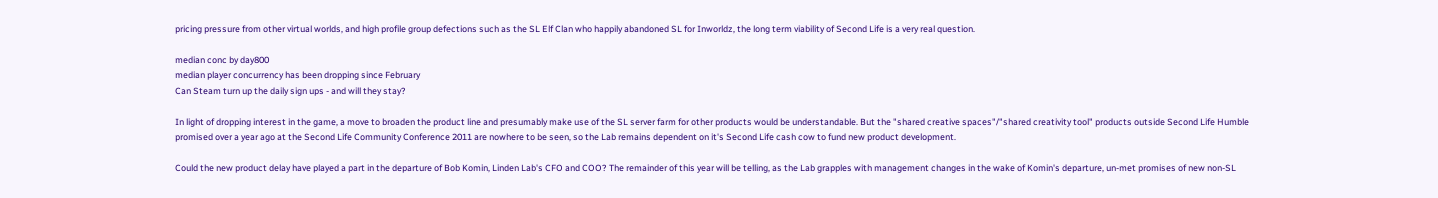pricing pressure from other virtual worlds, and high profile group defections such as the SL Elf Clan who happily abandoned SL for Inworldz, the long term viability of Second Life is a very real question.

median conc by day800
median player concurrency has been dropping since February
Can Steam turn up the daily sign ups - and will they stay?

In light of dropping interest in the game, a move to broaden the product line and presumably make use of the SL server farm for other products would be understandable. But the "shared creative spaces"/"shared creativity tool" products outside Second Life Humble promised over a year ago at the Second Life Community Conference 2011 are nowhere to be seen, so the Lab remains dependent on it's Second Life cash cow to fund new product development.

Could the new product delay have played a part in the departure of Bob Komin, Linden Lab's CFO and COO? The remainder of this year will be telling, as the Lab grapples with management changes in the wake of Komin's departure, un-met promises of new non-SL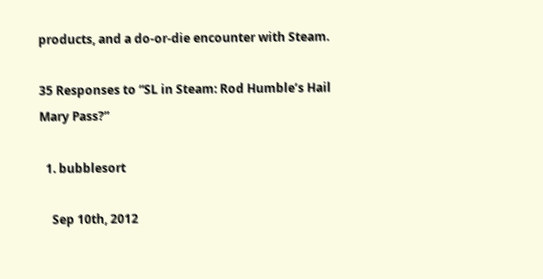products, and a do-or-die encounter with Steam.

35 Responses to “SL in Steam: Rod Humble’s Hail Mary Pass?”

  1. bubblesort

    Sep 10th, 2012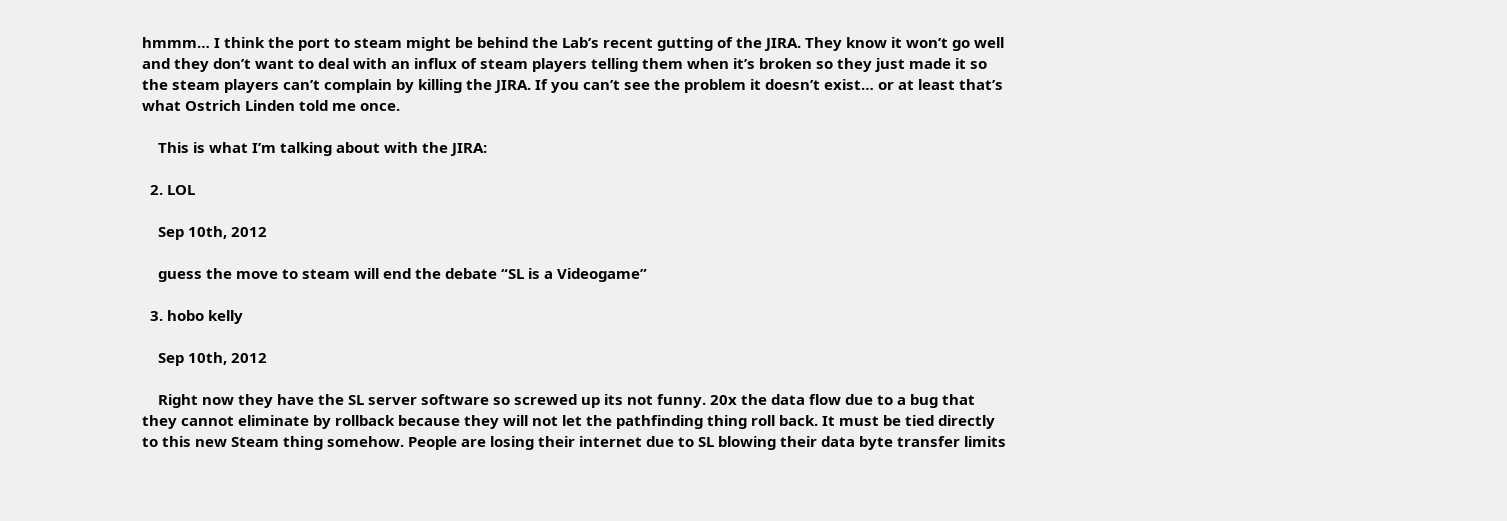hmmm… I think the port to steam might be behind the Lab’s recent gutting of the JIRA. They know it won’t go well and they don’t want to deal with an influx of steam players telling them when it’s broken so they just made it so the steam players can’t complain by killing the JIRA. If you can’t see the problem it doesn’t exist… or at least that’s what Ostrich Linden told me once.

    This is what I’m talking about with the JIRA:

  2. LOL

    Sep 10th, 2012

    guess the move to steam will end the debate “SL is a Videogame”

  3. hobo kelly

    Sep 10th, 2012

    Right now they have the SL server software so screwed up its not funny. 20x the data flow due to a bug that they cannot eliminate by rollback because they will not let the pathfinding thing roll back. It must be tied directly to this new Steam thing somehow. People are losing their internet due to SL blowing their data byte transfer limits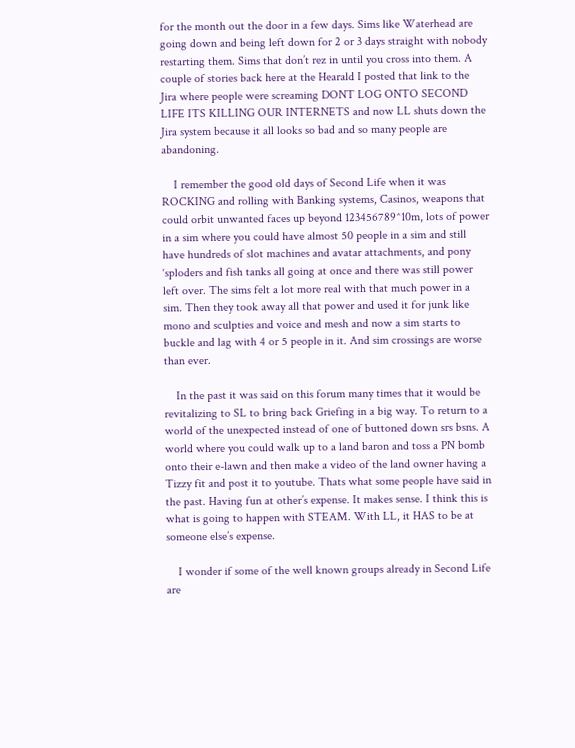for the month out the door in a few days. Sims like Waterhead are going down and being left down for 2 or 3 days straight with nobody restarting them. Sims that don’t rez in until you cross into them. A couple of stories back here at the Hearald I posted that link to the Jira where people were screaming DONT LOG ONTO SECOND LIFE ITS KILLING OUR INTERNETS and now LL shuts down the Jira system because it all looks so bad and so many people are abandoning.

    I remember the good old days of Second Life when it was ROCKING and rolling with Banking systems, Casinos, weapons that could orbit unwanted faces up beyond 123456789^10m, lots of power in a sim where you could have almost 50 people in a sim and still have hundreds of slot machines and avatar attachments, and pony ‘sploders and fish tanks all going at once and there was still power left over. The sims felt a lot more real with that much power in a sim. Then they took away all that power and used it for junk like mono and sculpties and voice and mesh and now a sim starts to buckle and lag with 4 or 5 people in it. And sim crossings are worse than ever.

    In the past it was said on this forum many times that it would be revitalizing to SL to bring back Griefing in a big way. To return to a world of the unexpected instead of one of buttoned down srs bsns. A world where you could walk up to a land baron and toss a PN bomb onto their e-lawn and then make a video of the land owner having a Tizzy fit and post it to youtube. Thats what some people have said in the past. Having fun at other’s expense. It makes sense. I think this is what is going to happen with STEAM. With LL, it HAS to be at someone else’s expense.

    I wonder if some of the well known groups already in Second Life are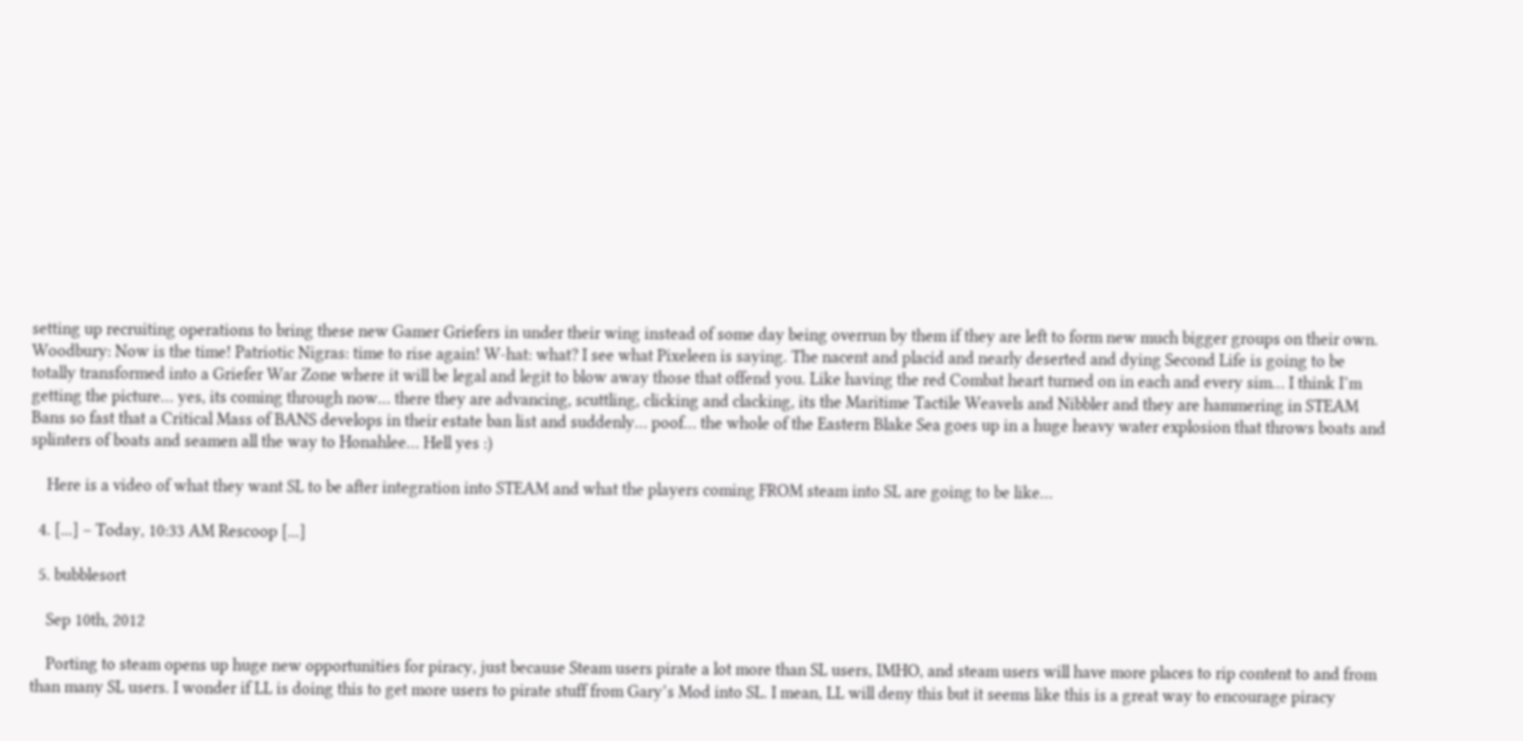setting up recruiting operations to bring these new Gamer Griefers in under their wing instead of some day being overrun by them if they are left to form new much bigger groups on their own. Woodbury: Now is the time! Patriotic Nigras: time to rise again! W-hat: what? I see what Pixeleen is saying. The nacent and placid and nearly deserted and dying Second Life is going to be totally transformed into a Griefer War Zone where it will be legal and legit to blow away those that offend you. Like having the red Combat heart turned on in each and every sim… I think I’m getting the picture… yes, its coming through now… there they are advancing, scuttling, clicking and clacking, its the Maritime Tactile Weavels and Nibbler and they are hammering in STEAM Bans so fast that a Critical Mass of BANS develops in their estate ban list and suddenly… poof… the whole of the Eastern Blake Sea goes up in a huge heavy water explosion that throws boats and splinters of boats and seamen all the way to Honahlee… Hell yes :)

    Here is a video of what they want SL to be after integration into STEAM and what the players coming FROM steam into SL are going to be like…

  4. [...] – Today, 10:33 AM Rescoop [...]

  5. bubblesort

    Sep 10th, 2012

    Porting to steam opens up huge new opportunities for piracy, just because Steam users pirate a lot more than SL users, IMHO, and steam users will have more places to rip content to and from than many SL users. I wonder if LL is doing this to get more users to pirate stuff from Gary’s Mod into SL. I mean, LL will deny this but it seems like this is a great way to encourage piracy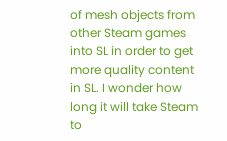of mesh objects from other Steam games into SL in order to get more quality content in SL. I wonder how long it will take Steam to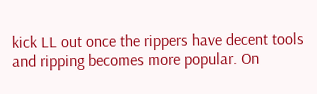kick LL out once the rippers have decent tools and ripping becomes more popular. On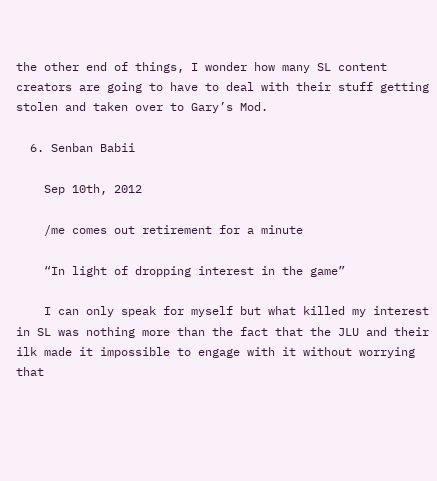the other end of things, I wonder how many SL content creators are going to have to deal with their stuff getting stolen and taken over to Gary’s Mod.

  6. Senban Babii

    Sep 10th, 2012

    /me comes out retirement for a minute

    “In light of dropping interest in the game”

    I can only speak for myself but what killed my interest in SL was nothing more than the fact that the JLU and their ilk made it impossible to engage with it without worrying that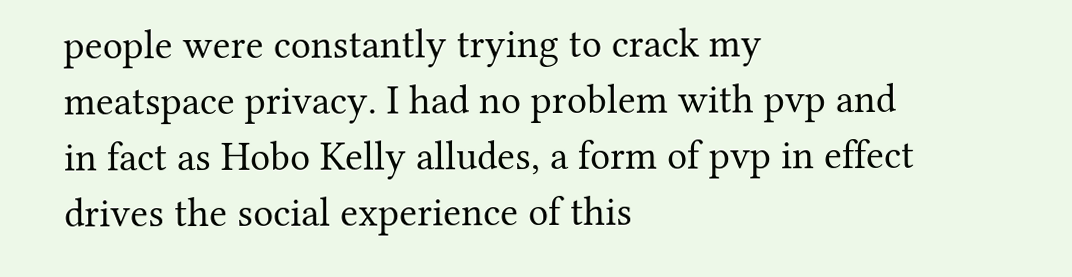people were constantly trying to crack my meatspace privacy. I had no problem with pvp and in fact as Hobo Kelly alludes, a form of pvp in effect drives the social experience of this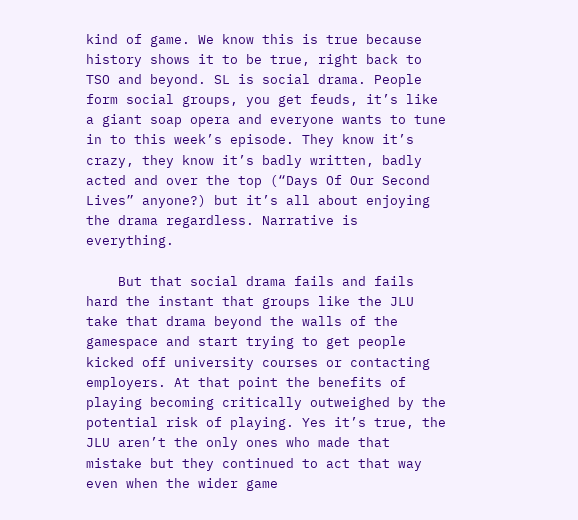kind of game. We know this is true because history shows it to be true, right back to TSO and beyond. SL is social drama. People form social groups, you get feuds, it’s like a giant soap opera and everyone wants to tune in to this week’s episode. They know it’s crazy, they know it’s badly written, badly acted and over the top (“Days Of Our Second Lives” anyone?) but it’s all about enjoying the drama regardless. Narrative is everything.

    But that social drama fails and fails hard the instant that groups like the JLU take that drama beyond the walls of the gamespace and start trying to get people kicked off university courses or contacting employers. At that point the benefits of playing becoming critically outweighed by the potential risk of playing. Yes it’s true, the JLU aren’t the only ones who made that mistake but they continued to act that way even when the wider game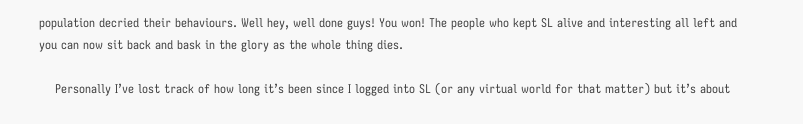population decried their behaviours. Well hey, well done guys! You won! The people who kept SL alive and interesting all left and you can now sit back and bask in the glory as the whole thing dies.

    Personally I’ve lost track of how long it’s been since I logged into SL (or any virtual world for that matter) but it’s about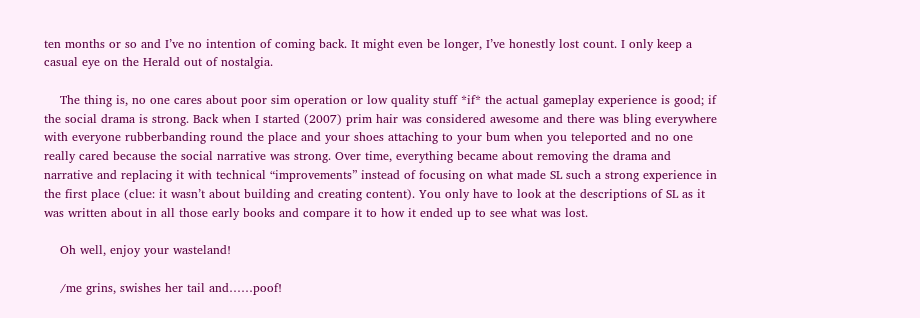ten months or so and I’ve no intention of coming back. It might even be longer, I’ve honestly lost count. I only keep a casual eye on the Herald out of nostalgia.

    The thing is, no one cares about poor sim operation or low quality stuff *if* the actual gameplay experience is good; if the social drama is strong. Back when I started (2007) prim hair was considered awesome and there was bling everywhere with everyone rubberbanding round the place and your shoes attaching to your bum when you teleported and no one really cared because the social narrative was strong. Over time, everything became about removing the drama and narrative and replacing it with technical “improvements” instead of focusing on what made SL such a strong experience in the first place (clue: it wasn’t about building and creating content). You only have to look at the descriptions of SL as it was written about in all those early books and compare it to how it ended up to see what was lost.

    Oh well, enjoy your wasteland!

    /me grins, swishes her tail and……poof!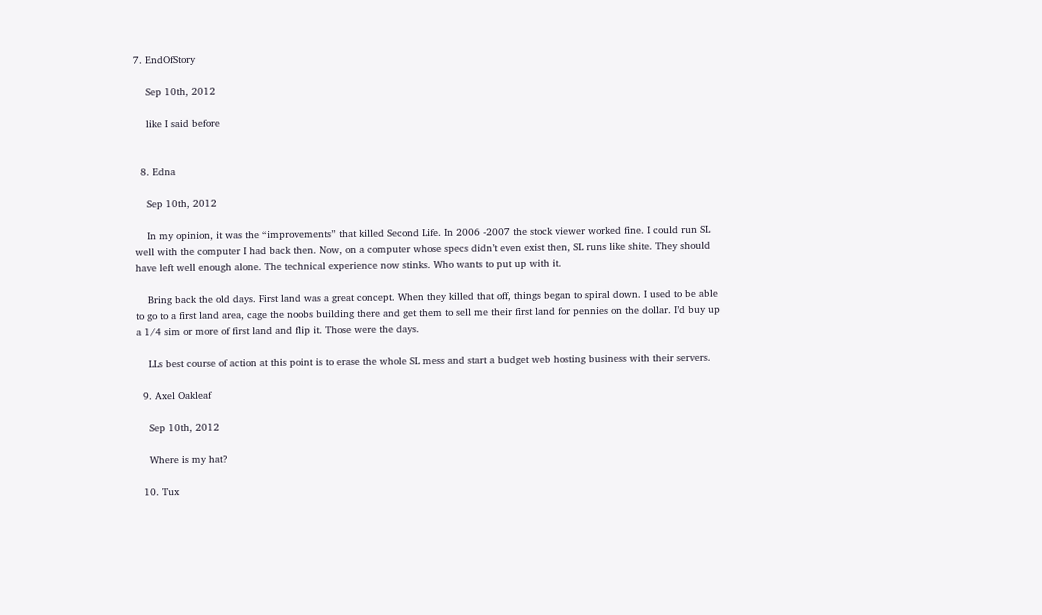7. EndOfStory

    Sep 10th, 2012

    like I said before


  8. Edna

    Sep 10th, 2012

    In my opinion, it was the “improvements” that killed Second Life. In 2006 -2007 the stock viewer worked fine. I could run SL well with the computer I had back then. Now, on a computer whose specs didn’t even exist then, SL runs like shite. They should have left well enough alone. The technical experience now stinks. Who wants to put up with it.

    Bring back the old days. First land was a great concept. When they killed that off, things began to spiral down. I used to be able to go to a first land area, cage the noobs building there and get them to sell me their first land for pennies on the dollar. I’d buy up a 1/4 sim or more of first land and flip it. Those were the days.

    LLs best course of action at this point is to erase the whole SL mess and start a budget web hosting business with their servers.

  9. Axel Oakleaf

    Sep 10th, 2012

    Where is my hat?

  10. Tux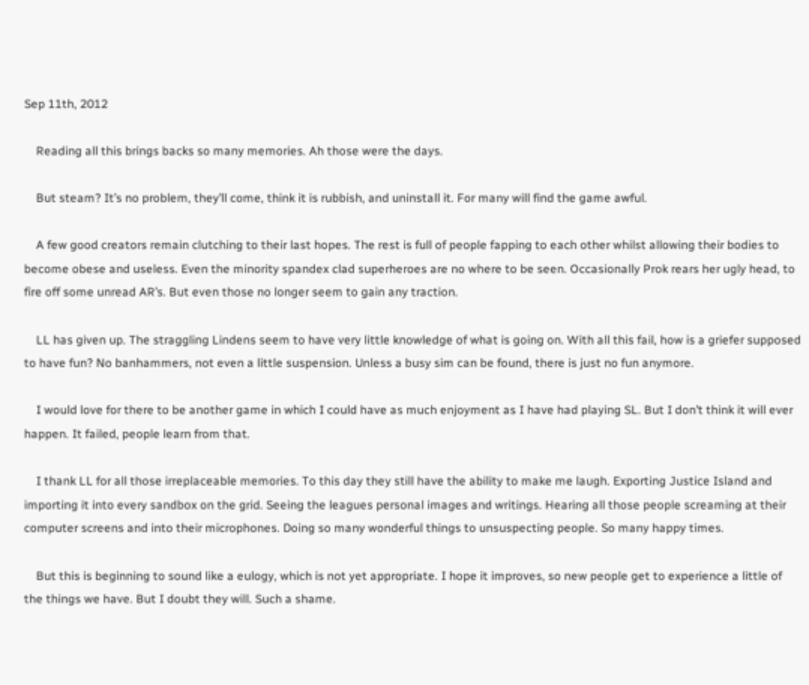Sep 11th, 2012

    Reading all this brings backs so many memories. Ah those were the days.

    But steam? It’s no problem, they’ll come, think it is rubbish, and uninstall it. For many will find the game awful.

    A few good creators remain clutching to their last hopes. The rest is full of people fapping to each other whilst allowing their bodies to become obese and useless. Even the minority spandex clad superheroes are no where to be seen. Occasionally Prok rears her ugly head, to fire off some unread AR’s. But even those no longer seem to gain any traction.

    LL has given up. The straggling Lindens seem to have very little knowledge of what is going on. With all this fail, how is a griefer supposed to have fun? No banhammers, not even a little suspension. Unless a busy sim can be found, there is just no fun anymore.

    I would love for there to be another game in which I could have as much enjoyment as I have had playing SL. But I don’t think it will ever happen. It failed, people learn from that.

    I thank LL for all those irreplaceable memories. To this day they still have the ability to make me laugh. Exporting Justice Island and importing it into every sandbox on the grid. Seeing the leagues personal images and writings. Hearing all those people screaming at their computer screens and into their microphones. Doing so many wonderful things to unsuspecting people. So many happy times.

    But this is beginning to sound like a eulogy, which is not yet appropriate. I hope it improves, so new people get to experience a little of the things we have. But I doubt they will. Such a shame.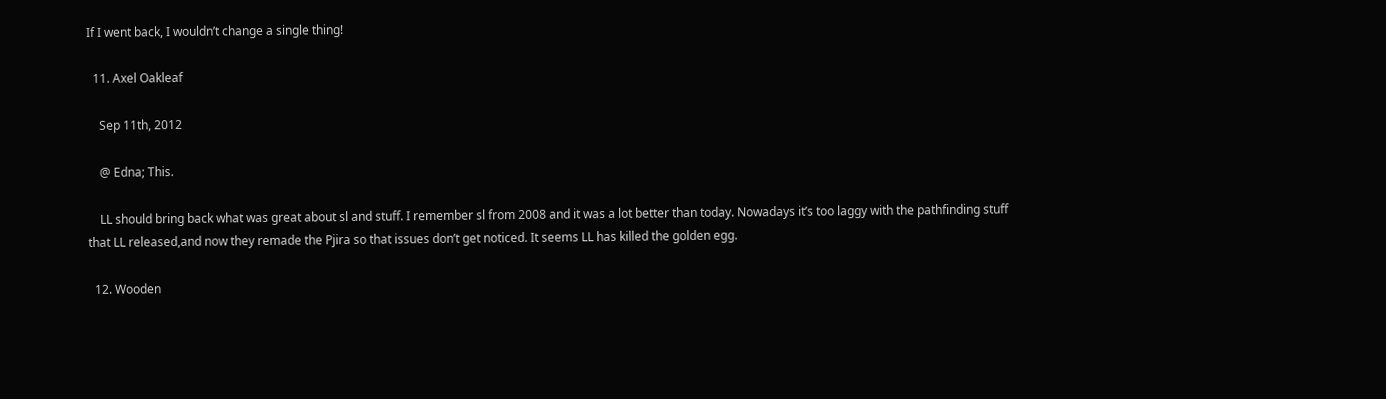If I went back, I wouldn’t change a single thing!

  11. Axel Oakleaf

    Sep 11th, 2012

    @ Edna; This.

    LL should bring back what was great about sl and stuff. I remember sl from 2008 and it was a lot better than today. Nowadays it’s too laggy with the pathfinding stuff that LL released,and now they remade the Pjira so that issues don’t get noticed. It seems LL has killed the golden egg.

  12. Wooden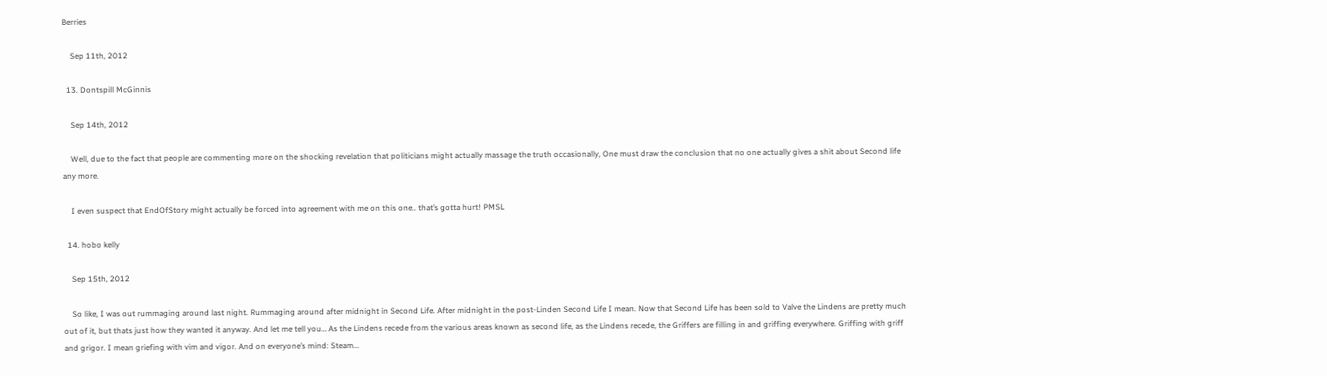Berries

    Sep 11th, 2012

  13. Dontspill McGinnis

    Sep 14th, 2012

    Well, due to the fact that people are commenting more on the shocking revelation that politicians might actually massage the truth occasionally, One must draw the conclusion that no one actually gives a shit about Second life any more.

    I even suspect that EndOfStory might actually be forced into agreement with me on this one.. that’s gotta hurt! PMSL

  14. hobo kelly

    Sep 15th, 2012

    So like, I was out rummaging around last night. Rummaging around after midnight in Second Life. After midnight in the post-Linden Second Life I mean. Now that Second Life has been sold to Valve the Lindens are pretty much out of it, but thats just how they wanted it anyway. And let me tell you… As the Lindens recede from the various areas known as second life, as the Lindens recede, the Griffers are filling in and griffing everywhere. Griffing with griff and grigor. I mean griefing with vim and vigor. And on everyone’s mind: Steam…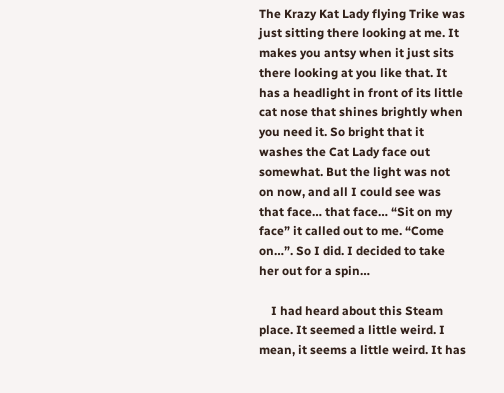The Krazy Kat Lady flying Trike was just sitting there looking at me. It makes you antsy when it just sits there looking at you like that. It has a headlight in front of its little cat nose that shines brightly when you need it. So bright that it washes the Cat Lady face out somewhat. But the light was not on now, and all I could see was that face… that face… “Sit on my face” it called out to me. “Come on…”. So I did. I decided to take her out for a spin…

    I had heard about this Steam place. It seemed a little weird. I mean, it seems a little weird. It has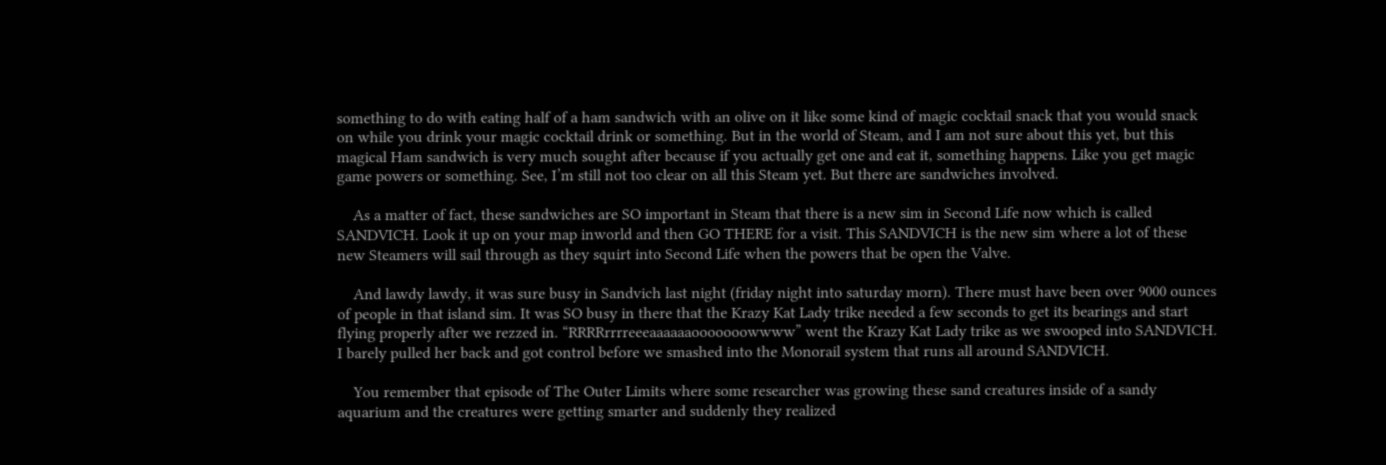something to do with eating half of a ham sandwich with an olive on it like some kind of magic cocktail snack that you would snack on while you drink your magic cocktail drink or something. But in the world of Steam, and I am not sure about this yet, but this magical Ham sandwich is very much sought after because if you actually get one and eat it, something happens. Like you get magic game powers or something. See, I’m still not too clear on all this Steam yet. But there are sandwiches involved.

    As a matter of fact, these sandwiches are SO important in Steam that there is a new sim in Second Life now which is called SANDVICH. Look it up on your map inworld and then GO THERE for a visit. This SANDVICH is the new sim where a lot of these new Steamers will sail through as they squirt into Second Life when the powers that be open the Valve.

    And lawdy lawdy, it was sure busy in Sandvich last night (friday night into saturday morn). There must have been over 9000 ounces of people in that island sim. It was SO busy in there that the Krazy Kat Lady trike needed a few seconds to get its bearings and start flying properly after we rezzed in. “RRRRrrrreeeaaaaaaooooooowwww” went the Krazy Kat Lady trike as we swooped into SANDVICH. I barely pulled her back and got control before we smashed into the Monorail system that runs all around SANDVICH.

    You remember that episode of The Outer Limits where some researcher was growing these sand creatures inside of a sandy aquarium and the creatures were getting smarter and suddenly they realized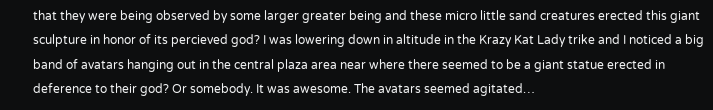that they were being observed by some larger greater being and these micro little sand creatures erected this giant sculpture in honor of its percieved god? I was lowering down in altitude in the Krazy Kat Lady trike and I noticed a big band of avatars hanging out in the central plaza area near where there seemed to be a giant statue erected in deference to their god? Or somebody. It was awesome. The avatars seemed agitated…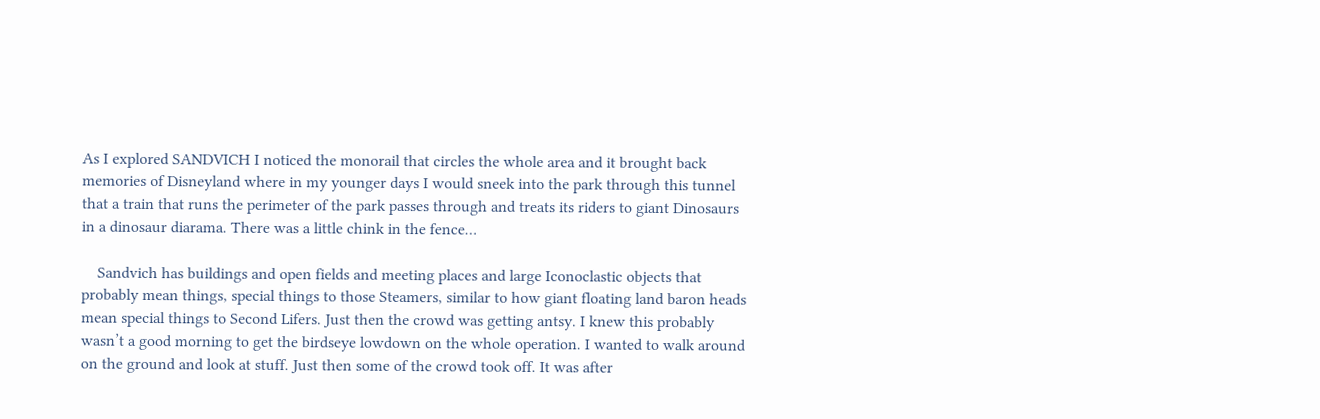As I explored SANDVICH I noticed the monorail that circles the whole area and it brought back memories of Disneyland where in my younger days I would sneek into the park through this tunnel that a train that runs the perimeter of the park passes through and treats its riders to giant Dinosaurs in a dinosaur diarama. There was a little chink in the fence…

    Sandvich has buildings and open fields and meeting places and large Iconoclastic objects that probably mean things, special things to those Steamers, similar to how giant floating land baron heads mean special things to Second Lifers. Just then the crowd was getting antsy. I knew this probably wasn’t a good morning to get the birdseye lowdown on the whole operation. I wanted to walk around on the ground and look at stuff. Just then some of the crowd took off. It was after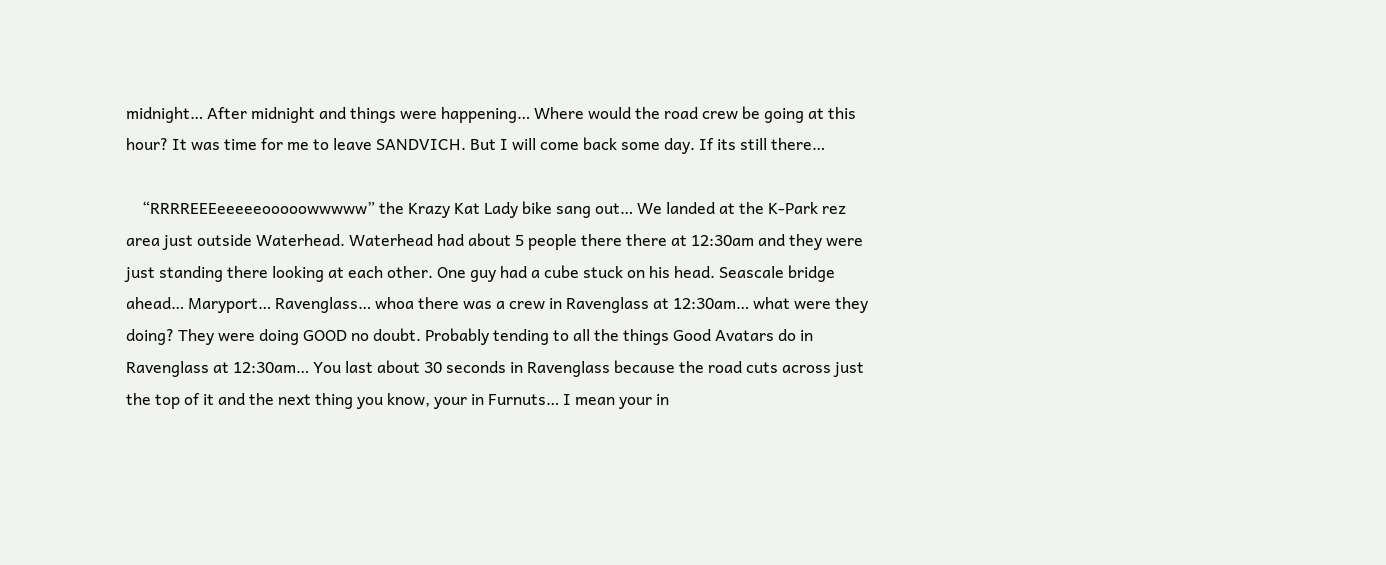midnight… After midnight and things were happening… Where would the road crew be going at this hour? It was time for me to leave SANDVICH. But I will come back some day. If its still there…

    “RRRREEEeeeeeooooowwwww” the Krazy Kat Lady bike sang out… We landed at the K-Park rez area just outside Waterhead. Waterhead had about 5 people there there at 12:30am and they were just standing there looking at each other. One guy had a cube stuck on his head. Seascale bridge ahead… Maryport… Ravenglass… whoa there was a crew in Ravenglass at 12:30am… what were they doing? They were doing GOOD no doubt. Probably tending to all the things Good Avatars do in Ravenglass at 12:30am… You last about 30 seconds in Ravenglass because the road cuts across just the top of it and the next thing you know, your in Furnuts… I mean your in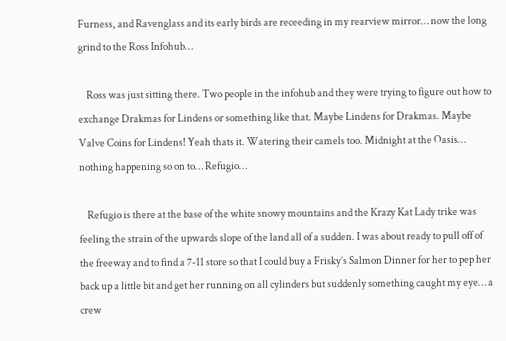Furness, and Ravenglass and its early birds are receeding in my rearview mirror… now the long grind to the Ross Infohub…

    Ross was just sitting there. Two people in the infohub and they were trying to figure out how to exchange Drakmas for Lindens or something like that. Maybe Lindens for Drakmas. Maybe Valve Coins for Lindens! Yeah thats it. Watering their camels too. Midnight at the Oasis… nothing happening so on to… Refugio…

    Refugio is there at the base of the white snowy mountains and the Krazy Kat Lady trike was feeling the strain of the upwards slope of the land all of a sudden. I was about ready to pull off of the freeway and to find a 7-11 store so that I could buy a Frisky’s Salmon Dinner for her to pep her back up a little bit and get her running on all cylinders but suddenly something caught my eye… a crew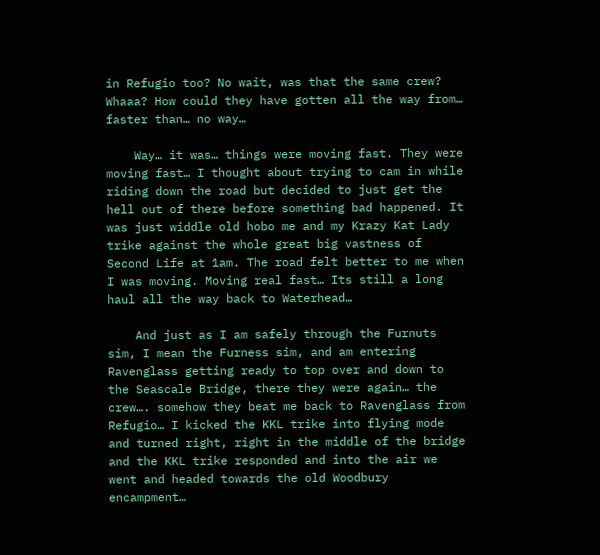in Refugio too? No wait, was that the same crew? Whaaa? How could they have gotten all the way from… faster than… no way…

    Way… it was… things were moving fast. They were moving fast… I thought about trying to cam in while riding down the road but decided to just get the hell out of there before something bad happened. It was just widdle old hobo me and my Krazy Kat Lady trike against the whole great big vastness of Second Life at 1am. The road felt better to me when I was moving. Moving real fast… Its still a long haul all the way back to Waterhead…

    And just as I am safely through the Furnuts sim, I mean the Furness sim, and am entering Ravenglass getting ready to top over and down to the Seascale Bridge, there they were again… the crew…. somehow they beat me back to Ravenglass from Refugio… I kicked the KKL trike into flying mode and turned right, right in the middle of the bridge and the KKL trike responded and into the air we went and headed towards the old Woodbury encampment…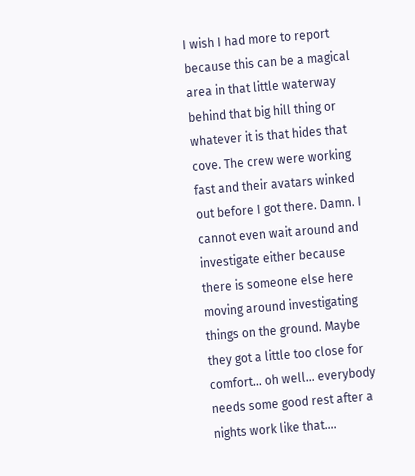I wish I had more to report because this can be a magical area in that little waterway behind that big hill thing or whatever it is that hides that cove. The crew were working fast and their avatars winked out before I got there. Damn. I cannot even wait around and investigate either because there is someone else here moving around investigating things on the ground. Maybe they got a little too close for comfort… oh well… everybody needs some good rest after a nights work like that….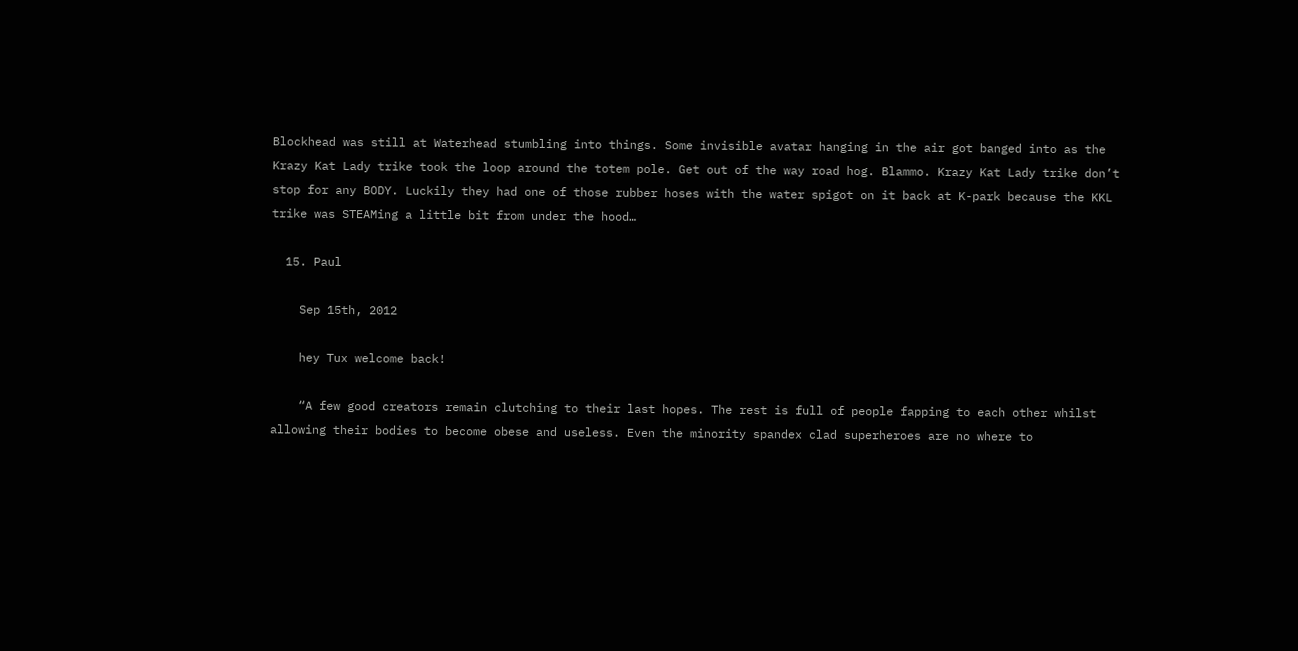Blockhead was still at Waterhead stumbling into things. Some invisible avatar hanging in the air got banged into as the Krazy Kat Lady trike took the loop around the totem pole. Get out of the way road hog. Blammo. Krazy Kat Lady trike don’t stop for any BODY. Luckily they had one of those rubber hoses with the water spigot on it back at K-park because the KKL trike was STEAMing a little bit from under the hood…

  15. Paul

    Sep 15th, 2012

    hey Tux welcome back!

    “A few good creators remain clutching to their last hopes. The rest is full of people fapping to each other whilst allowing their bodies to become obese and useless. Even the minority spandex clad superheroes are no where to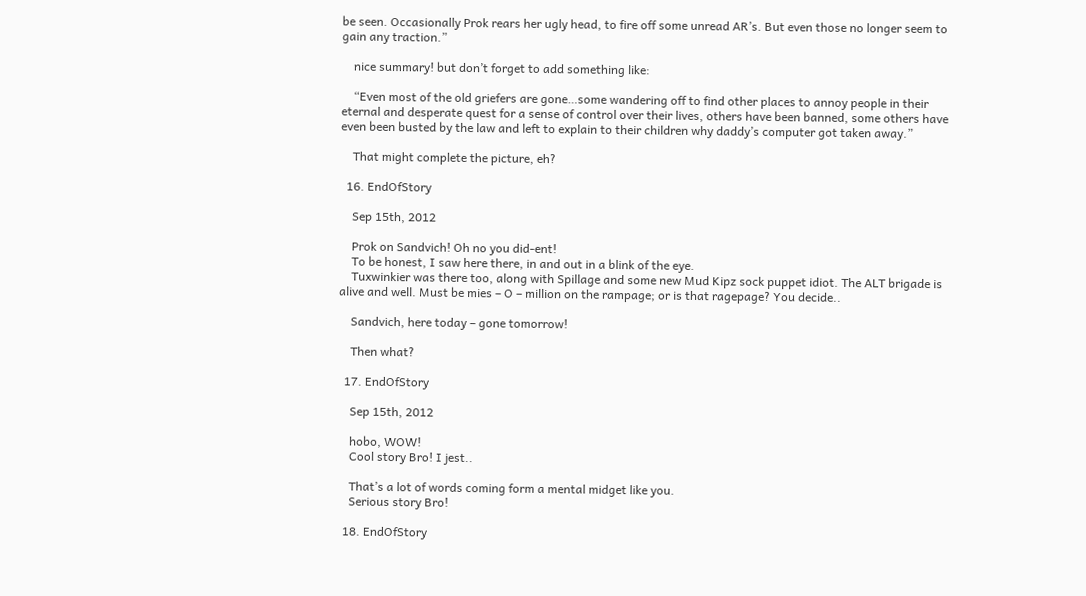be seen. Occasionally Prok rears her ugly head, to fire off some unread AR’s. But even those no longer seem to gain any traction.”

    nice summary! but don’t forget to add something like:

    “Even most of the old griefers are gone…some wandering off to find other places to annoy people in their eternal and desperate quest for a sense of control over their lives, others have been banned, some others have even been busted by the law and left to explain to their children why daddy’s computer got taken away.”

    That might complete the picture, eh?

  16. EndOfStory

    Sep 15th, 2012

    Prok on Sandvich! Oh no you did-ent!
    To be honest, I saw here there, in and out in a blink of the eye.
    Tuxwinkier was there too, along with Spillage and some new Mud Kipz sock puppet idiot. The ALT brigade is alive and well. Must be mies – O – million on the rampage; or is that ragepage? You decide..

    Sandvich, here today – gone tomorrow!

    Then what?

  17. EndOfStory

    Sep 15th, 2012

    hobo, WOW!
    Cool story Bro! I jest..

    That’s a lot of words coming form a mental midget like you.
    Serious story Bro!

  18. EndOfStory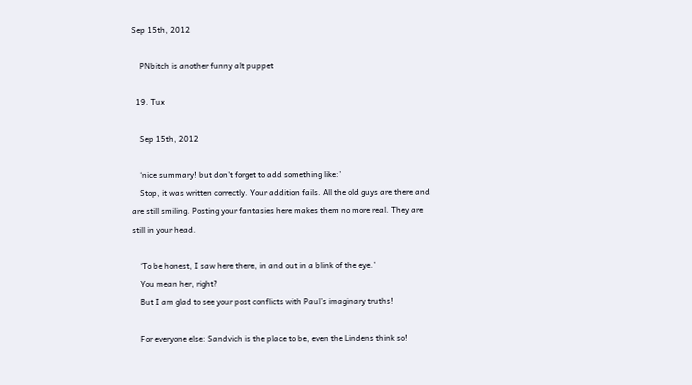Sep 15th, 2012

    PNbitch is another funny alt puppet

  19. Tux

    Sep 15th, 2012

    ‘nice summary! but don’t forget to add something like:’
    Stop, it was written correctly. Your addition fails. All the old guys are there and are still smiling. Posting your fantasies here makes them no more real. They are still in your head.

    ‘To be honest, I saw here there, in and out in a blink of the eye.’
    You mean her, right?
    But I am glad to see your post conflicts with Paul’s imaginary truths!

    For everyone else: Sandvich is the place to be, even the Lindens think so!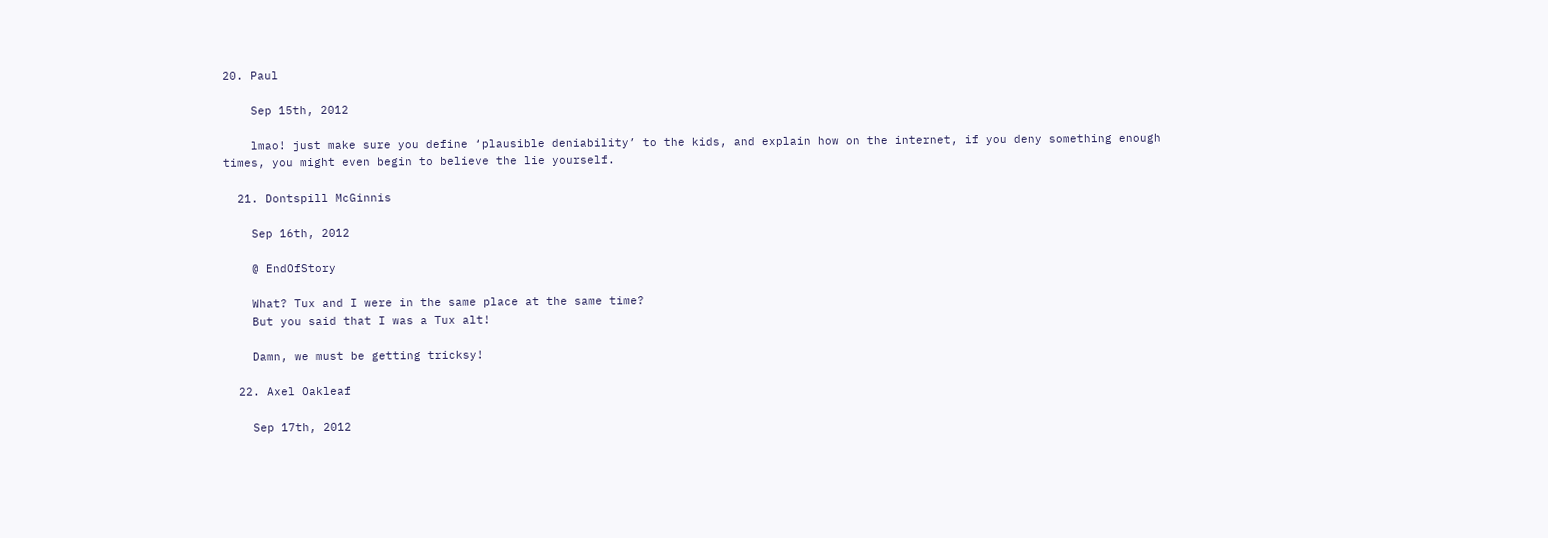20. Paul

    Sep 15th, 2012

    lmao! just make sure you define ‘plausible deniability’ to the kids, and explain how on the internet, if you deny something enough times, you might even begin to believe the lie yourself.

  21. Dontspill McGinnis

    Sep 16th, 2012

    @ EndOfStory

    What? Tux and I were in the same place at the same time?
    But you said that I was a Tux alt!

    Damn, we must be getting tricksy!

  22. Axel Oakleaf

    Sep 17th, 2012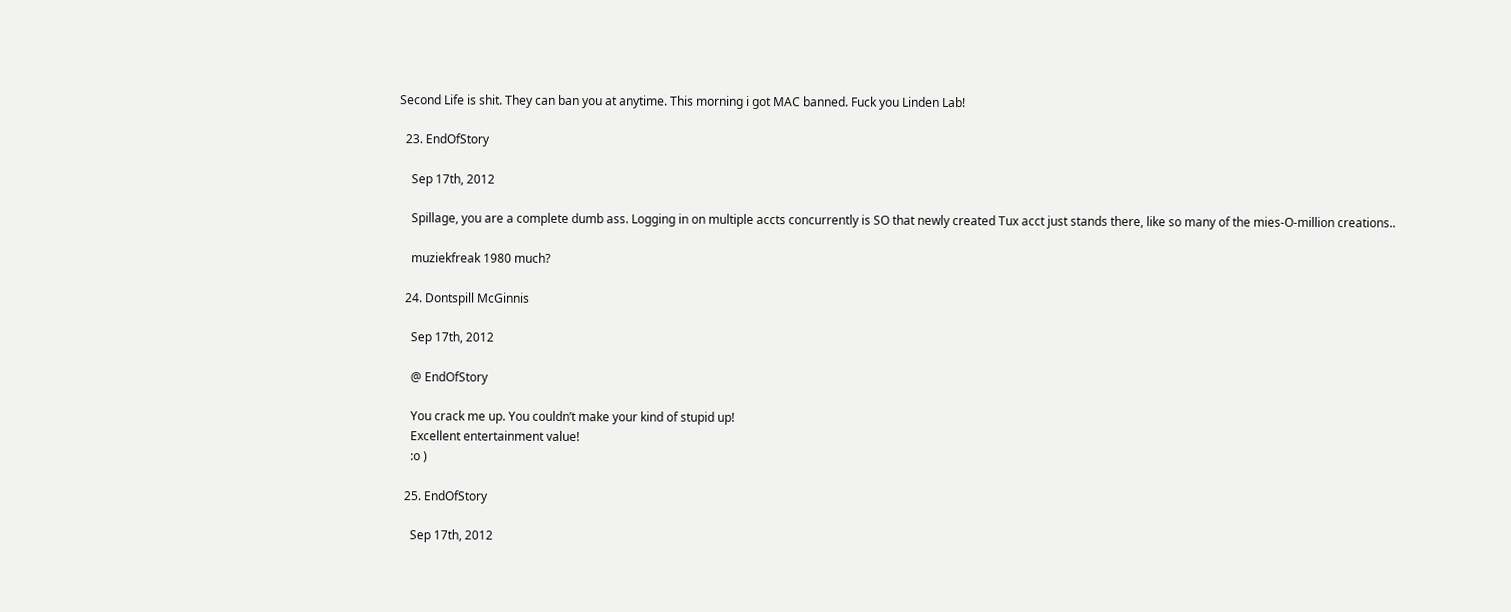Second Life is shit. They can ban you at anytime. This morning i got MAC banned. Fuck you Linden Lab!

  23. EndOfStory

    Sep 17th, 2012

    Spillage, you are a complete dumb ass. Logging in on multiple accts concurrently is SO that newly created Tux acct just stands there, like so many of the mies-O-million creations..

    muziekfreak 1980 much?

  24. Dontspill McGinnis

    Sep 17th, 2012

    @ EndOfStory

    You crack me up. You couldn’t make your kind of stupid up!
    Excellent entertainment value!
    :o )

  25. EndOfStory

    Sep 17th, 2012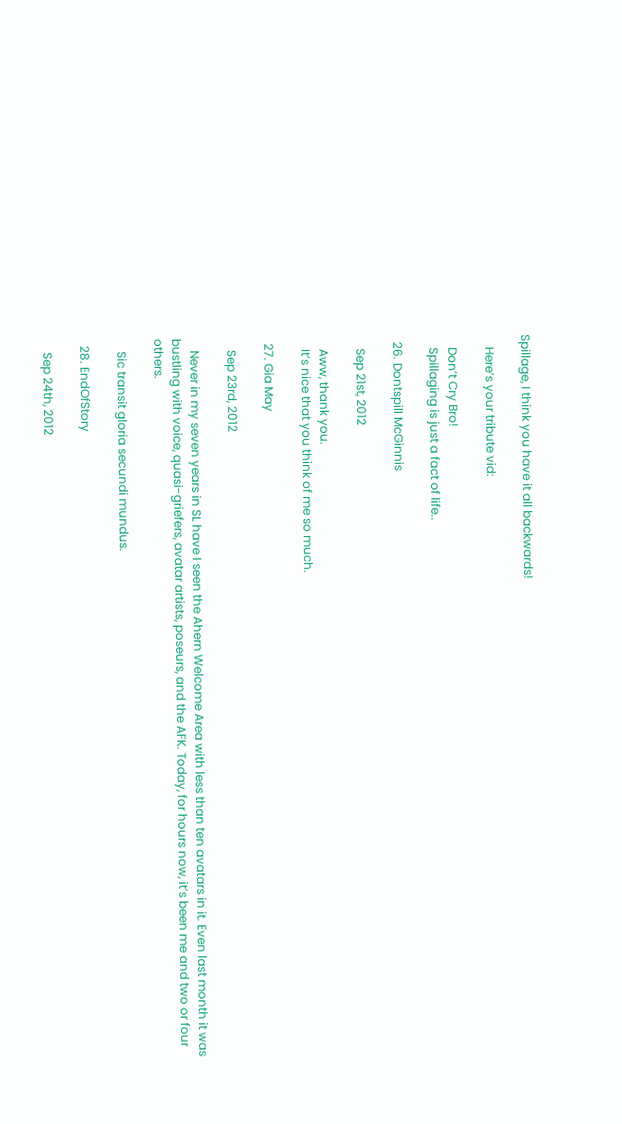Spillage, I think you have it all backwards!

    Here’s your tribute vid:

    Don’t Cry Bro!
    Spillaging is just a fact of life..

  26. Dontspill McGinnis

    Sep 21st, 2012

    Aww, thank you.
    It’s nice that you think of me so much.

  27. Gia May

    Sep 23rd, 2012

    Never in my seven years in SL have I seen the Ahern Welcome Area with less than ten avatars in it. Even last month it was bustling with voice, quasi-griefers, avatar artists, poseurs, and the AFK. Today, for hours now, it’s been me and two or four others.

    Sic transit gloria secundi mundus.

  28. EndOfStory

    Sep 24th, 2012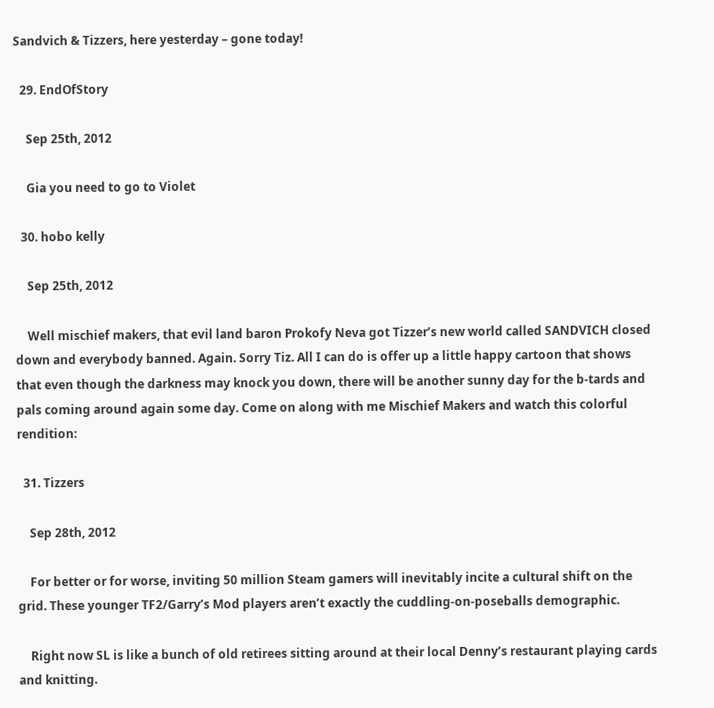Sandvich & Tizzers, here yesterday – gone today!

  29. EndOfStory

    Sep 25th, 2012

    Gia you need to go to Violet

  30. hobo kelly

    Sep 25th, 2012

    Well mischief makers, that evil land baron Prokofy Neva got Tizzer’s new world called SANDVICH closed down and everybody banned. Again. Sorry Tiz. All I can do is offer up a little happy cartoon that shows that even though the darkness may knock you down, there will be another sunny day for the b-tards and pals coming around again some day. Come on along with me Mischief Makers and watch this colorful rendition:

  31. Tizzers

    Sep 28th, 2012

    For better or for worse, inviting 50 million Steam gamers will inevitably incite a cultural shift on the grid. These younger TF2/Garry’s Mod players aren’t exactly the cuddling-on-poseballs demographic.

    Right now SL is like a bunch of old retirees sitting around at their local Denny’s restaurant playing cards and knitting.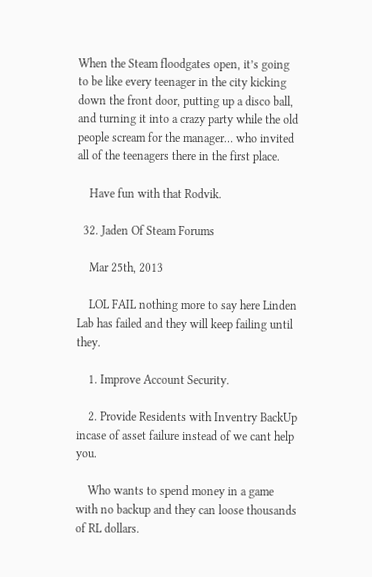When the Steam floodgates open, it’s going to be like every teenager in the city kicking down the front door, putting up a disco ball, and turning it into a crazy party while the old people scream for the manager… who invited all of the teenagers there in the first place.

    Have fun with that Rodvik.

  32. Jaden Of Steam Forums

    Mar 25th, 2013

    LOL FAIL nothing more to say here Linden Lab has failed and they will keep failing until they.

    1. Improve Account Security.

    2. Provide Residents with Inventry BackUp incase of asset failure instead of we cant help you.

    Who wants to spend money in a game with no backup and they can loose thousands of RL dollars.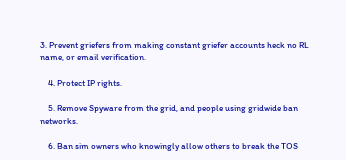3. Prevent griefers from making constant griefer accounts heck no RL name, or email verification.

    4. Protect IP rights.

    5. Remove Spyware from the grid, and people using gridwide ban networks.

    6. Ban sim owners who knowingly allow others to break the TOS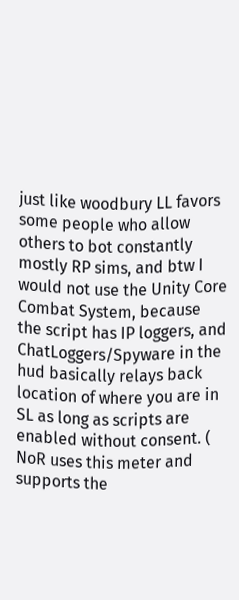just like woodbury LL favors some people who allow others to bot constantly mostly RP sims, and btw I would not use the Unity Core Combat System, because the script has IP loggers, and ChatLoggers/Spyware in the hud basically relays back location of where you are in SL as long as scripts are enabled without consent. ( NoR uses this meter and supports the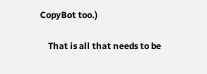CopyBot too.)

    That is all that needs to be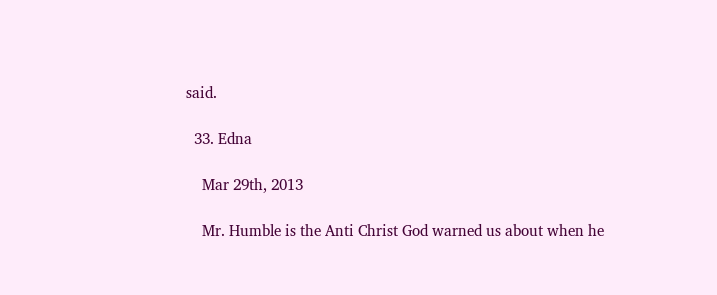said.

  33. Edna

    Mar 29th, 2013

    Mr. Humble is the Anti Christ God warned us about when he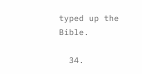typed up the Bible.

  34.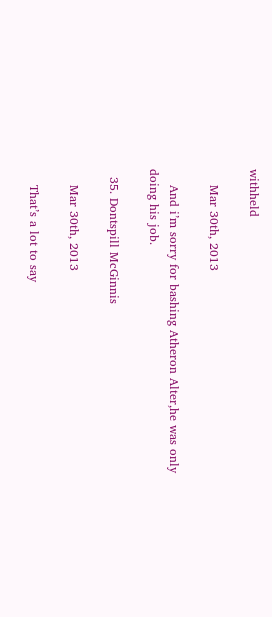withheld

    Mar 30th, 2013

    And i’m sorry for bashing Atheron Alter,he was only doing his job.

  35. Dontspill McGinnis

    Mar 30th, 2013

    That’s a lot to say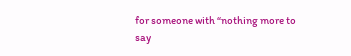for someone with “nothing more to say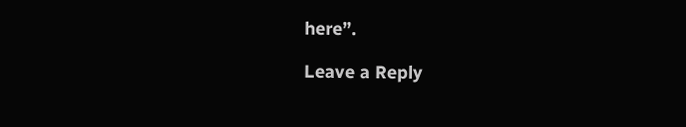here”.

Leave a Reply